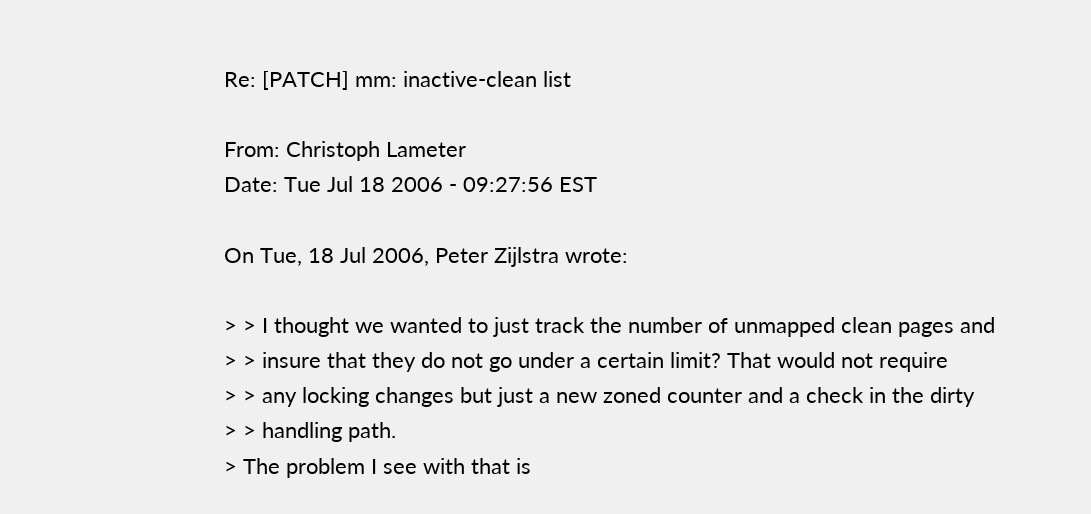Re: [PATCH] mm: inactive-clean list

From: Christoph Lameter
Date: Tue Jul 18 2006 - 09:27:56 EST

On Tue, 18 Jul 2006, Peter Zijlstra wrote:

> > I thought we wanted to just track the number of unmapped clean pages and
> > insure that they do not go under a certain limit? That would not require
> > any locking changes but just a new zoned counter and a check in the dirty
> > handling path.
> The problem I see with that is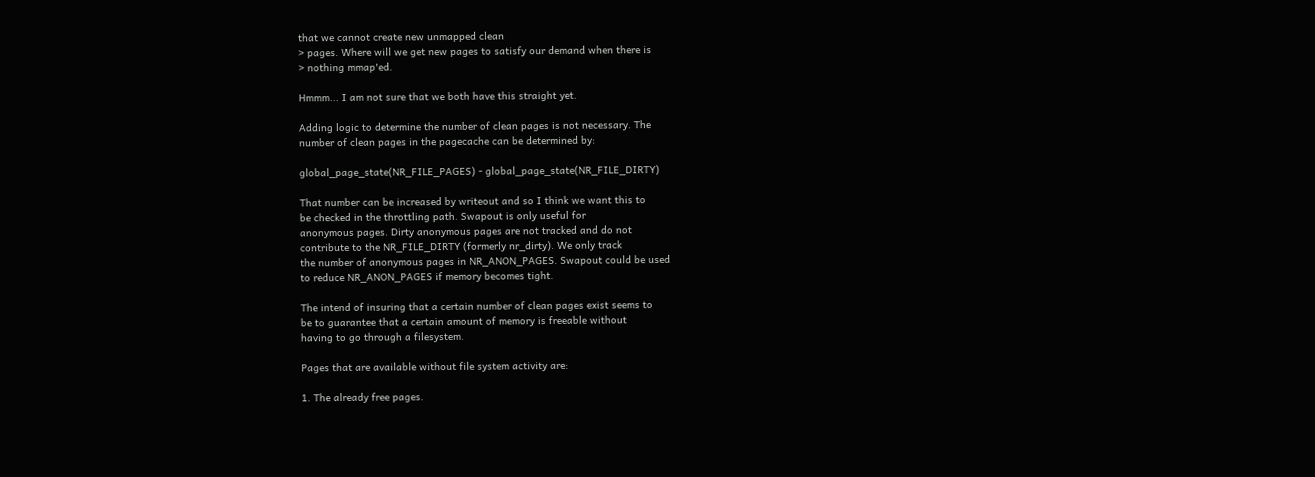that we cannot create new unmapped clean
> pages. Where will we get new pages to satisfy our demand when there is
> nothing mmap'ed.

Hmmm... I am not sure that we both have this straight yet.

Adding logic to determine the number of clean pages is not necessary. The
number of clean pages in the pagecache can be determined by:

global_page_state(NR_FILE_PAGES) - global_page_state(NR_FILE_DIRTY)

That number can be increased by writeout and so I think we want this to
be checked in the throttling path. Swapout is only useful for
anonymous pages. Dirty anonymous pages are not tracked and do not
contribute to the NR_FILE_DIRTY (formerly nr_dirty). We only track
the number of anonymous pages in NR_ANON_PAGES. Swapout could be used
to reduce NR_ANON_PAGES if memory becomes tight.

The intend of insuring that a certain number of clean pages exist seems to
be to guarantee that a certain amount of memory is freeable without
having to go through a filesystem.

Pages that are available without file system activity are:

1. The already free pages.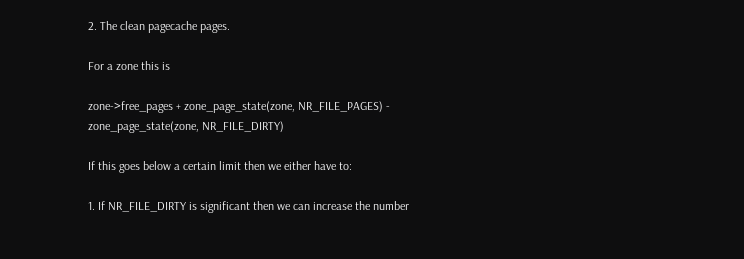2. The clean pagecache pages.

For a zone this is

zone->free_pages + zone_page_state(zone, NR_FILE_PAGES) -
zone_page_state(zone, NR_FILE_DIRTY)

If this goes below a certain limit then we either have to:

1. If NR_FILE_DIRTY is significant then we can increase the number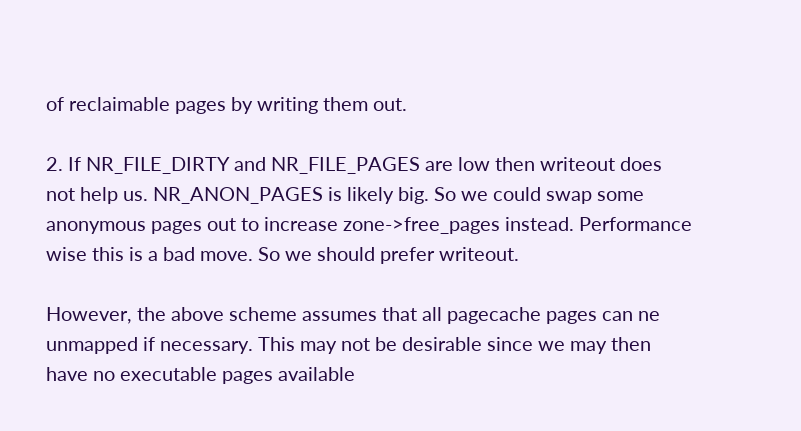of reclaimable pages by writing them out.

2. If NR_FILE_DIRTY and NR_FILE_PAGES are low then writeout does
not help us. NR_ANON_PAGES is likely big. So we could swap some
anonymous pages out to increase zone->free_pages instead. Performance
wise this is a bad move. So we should prefer writeout.

However, the above scheme assumes that all pagecache pages can ne
unmapped if necessary. This may not be desirable since we may then
have no executable pages available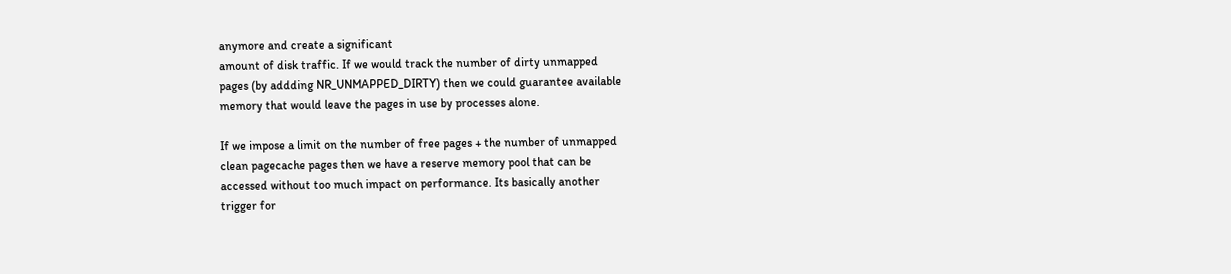anymore and create a significant
amount of disk traffic. If we would track the number of dirty unmapped
pages (by addding NR_UNMAPPED_DIRTY) then we could guarantee available
memory that would leave the pages in use by processes alone.

If we impose a limit on the number of free pages + the number of unmapped
clean pagecache pages then we have a reserve memory pool that can be
accessed without too much impact on performance. Its basically another
trigger for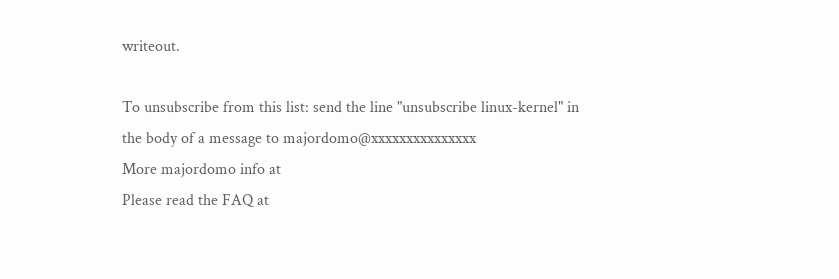writeout.

To unsubscribe from this list: send the line "unsubscribe linux-kernel" in
the body of a message to majordomo@xxxxxxxxxxxxxxx
More majordomo info at
Please read the FAQ at